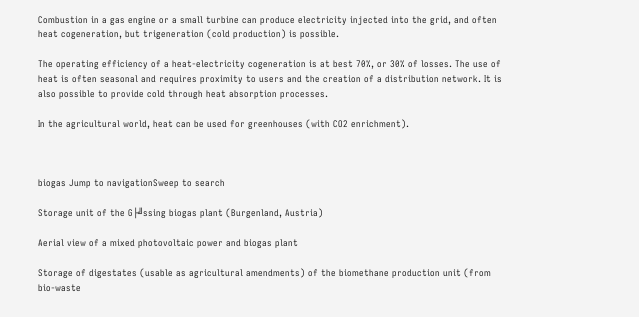Combustion in a gas engine or a small turbine can produce electricity injected into the grid, and often heat cogeneration, but trigeneration (cold production) is possible.

The operating efficiency of a heat-electricity cogeneration is at best 70%, or 30% of losses. The use of heat is often seasonal and requires proximity to users and the creation of a distribution network. It is also possible to provide cold through heat absorption processes.

In the agricultural world, heat can be used for greenhouses (with CO2 enrichment).



biogas Jump to navigationSweep to search

Storage unit of the G├╝ssing biogas plant (Burgenland, Austria)

Aerial view of a mixed photovoltaic power and biogas plant

Storage of digestates (usable as agricultural amendments) of the biomethane production unit (from bio-waste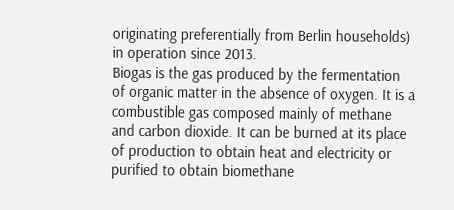originating preferentially from Berlin households) in operation since 2013.
Biogas is the gas produced by the fermentation of organic matter in the absence of oxygen. It is a combustible gas composed mainly of methane and carbon dioxide. It can be burned at its place of production to obtain heat and electricity or purified to obtain biomethane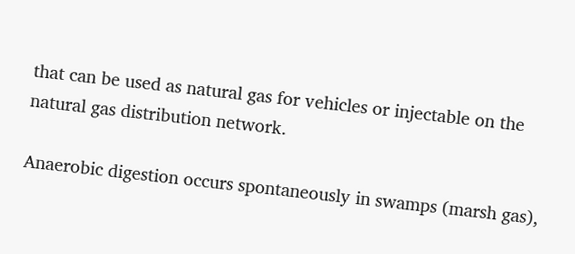that can be used as natural gas for vehicles or injectable on the natural gas distribution network.

Anaerobic digestion occurs spontaneously in swamps (marsh gas),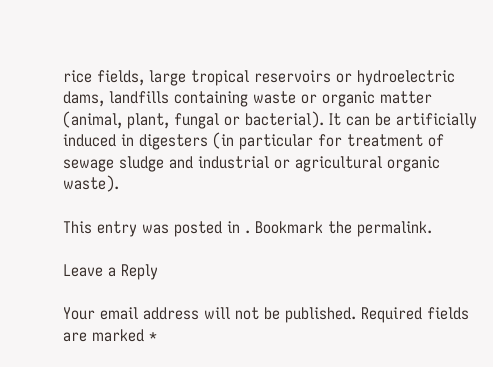rice fields, large tropical reservoirs or hydroelectric dams, landfills containing waste or organic matter (animal, plant, fungal or bacterial). It can be artificially induced in digesters (in particular for treatment of sewage sludge and industrial or agricultural organic waste).

This entry was posted in . Bookmark the permalink.

Leave a Reply

Your email address will not be published. Required fields are marked *